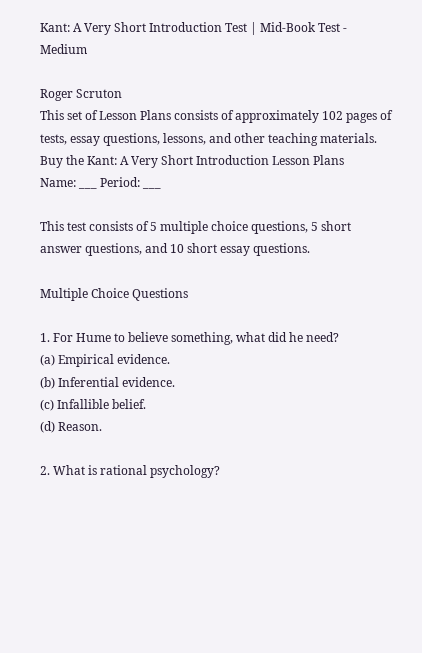Kant: A Very Short Introduction Test | Mid-Book Test - Medium

Roger Scruton
This set of Lesson Plans consists of approximately 102 pages of tests, essay questions, lessons, and other teaching materials.
Buy the Kant: A Very Short Introduction Lesson Plans
Name: ___ Period: ___

This test consists of 5 multiple choice questions, 5 short answer questions, and 10 short essay questions.

Multiple Choice Questions

1. For Hume to believe something, what did he need?
(a) Empirical evidence.
(b) Inferential evidence.
(c) Infallible belief.
(d) Reason.

2. What is rational psychology?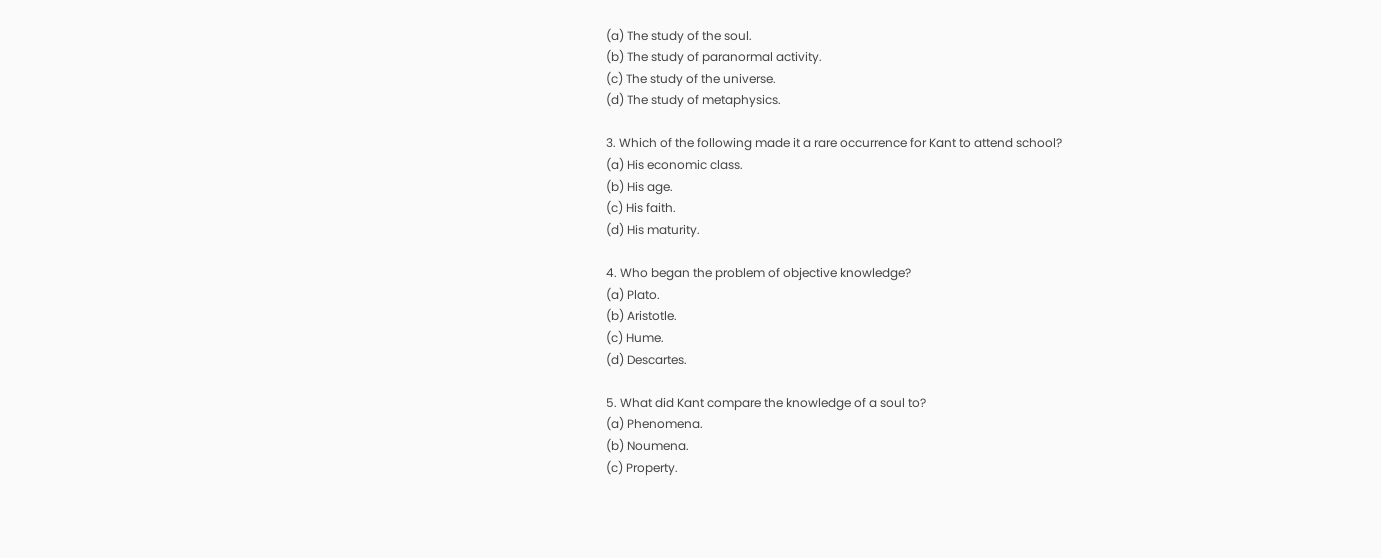(a) The study of the soul.
(b) The study of paranormal activity.
(c) The study of the universe.
(d) The study of metaphysics.

3. Which of the following made it a rare occurrence for Kant to attend school?
(a) His economic class.
(b) His age.
(c) His faith.
(d) His maturity.

4. Who began the problem of objective knowledge?
(a) Plato.
(b) Aristotle.
(c) Hume.
(d) Descartes.

5. What did Kant compare the knowledge of a soul to?
(a) Phenomena.
(b) Noumena.
(c) Property.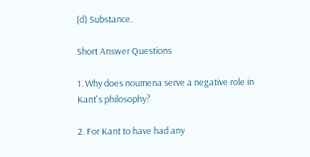(d) Substance.

Short Answer Questions

1. Why does noumena serve a negative role in Kant's philosophy?

2. For Kant to have had any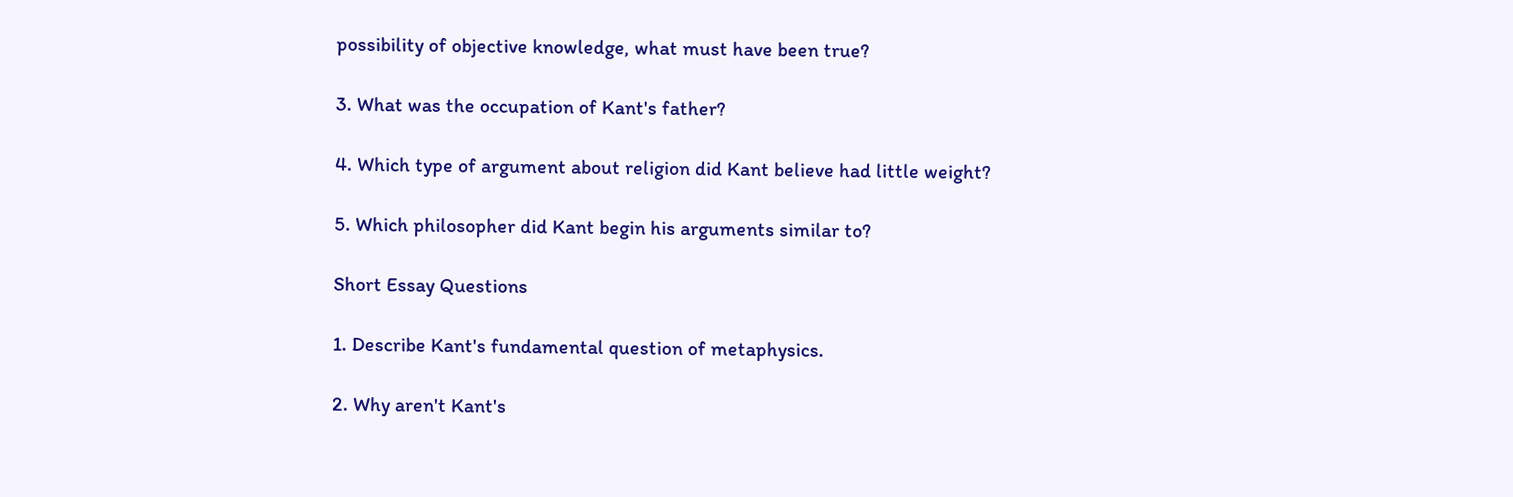possibility of objective knowledge, what must have been true?

3. What was the occupation of Kant's father?

4. Which type of argument about religion did Kant believe had little weight?

5. Which philosopher did Kant begin his arguments similar to?

Short Essay Questions

1. Describe Kant's fundamental question of metaphysics.

2. Why aren't Kant's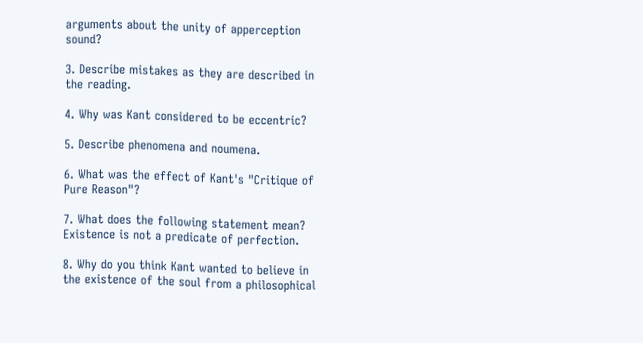arguments about the unity of apperception sound?

3. Describe mistakes as they are described in the reading.

4. Why was Kant considered to be eccentric?

5. Describe phenomena and noumena.

6. What was the effect of Kant's "Critique of Pure Reason"?

7. What does the following statement mean? Existence is not a predicate of perfection.

8. Why do you think Kant wanted to believe in the existence of the soul from a philosophical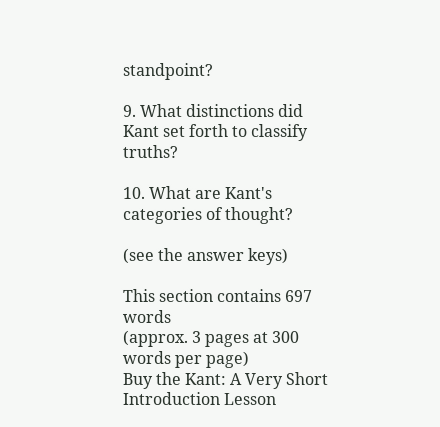standpoint?

9. What distinctions did Kant set forth to classify truths?

10. What are Kant's categories of thought?

(see the answer keys)

This section contains 697 words
(approx. 3 pages at 300 words per page)
Buy the Kant: A Very Short Introduction Lesson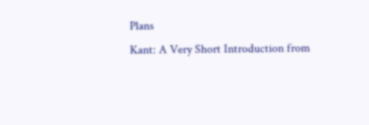Plans
Kant: A Very Short Introduction from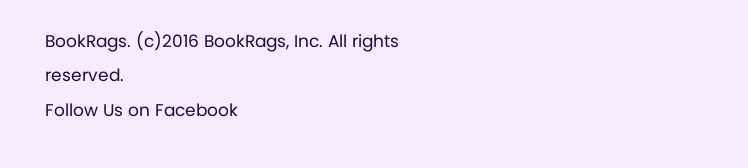BookRags. (c)2016 BookRags, Inc. All rights reserved.
Follow Us on Facebook